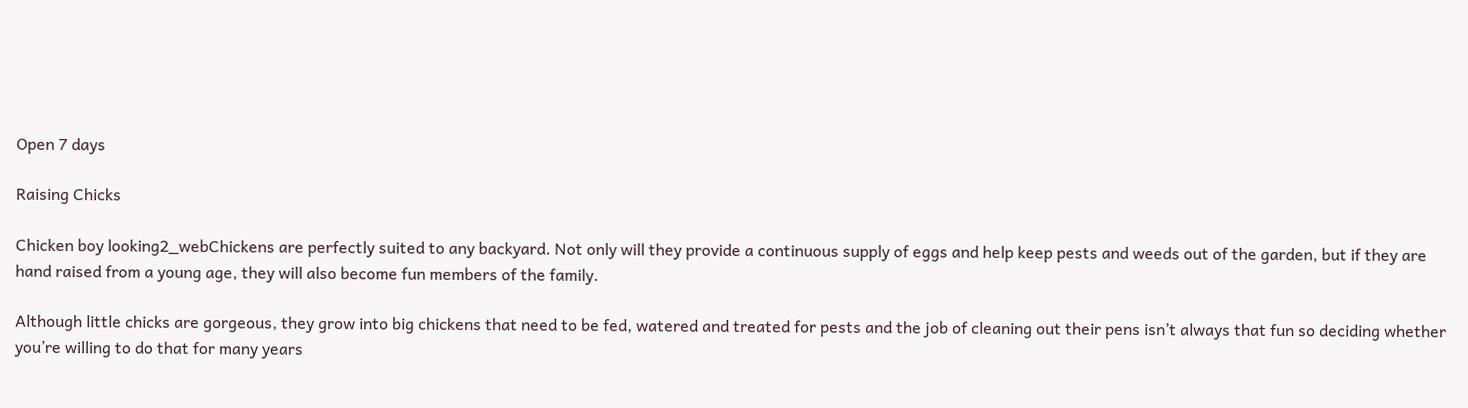Open 7 days

Raising Chicks

Chicken boy looking2_webChickens are perfectly suited to any backyard. Not only will they provide a continuous supply of eggs and help keep pests and weeds out of the garden, but if they are hand raised from a young age, they will also become fun members of the family.

Although little chicks are gorgeous, they grow into big chickens that need to be fed, watered and treated for pests and the job of cleaning out their pens isn’t always that fun so deciding whether you’re willing to do that for many years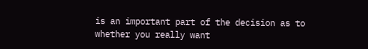is an important part of the decision as to whether you really want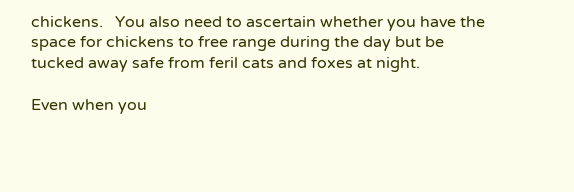chickens.   You also need to ascertain whether you have the space for chickens to free range during the day but be tucked away safe from feril cats and foxes at night.

Even when you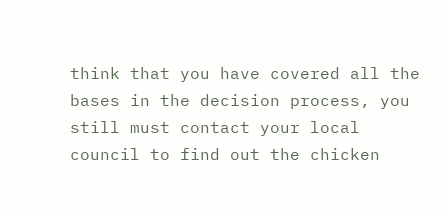think that you have covered all the bases in the decision process, you still must contact your local council to find out the chicken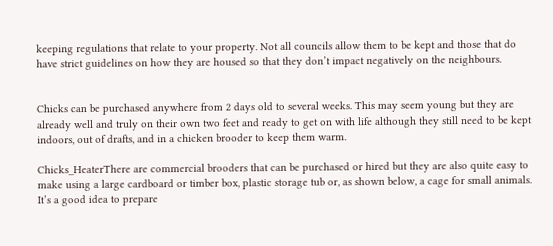keeping regulations that relate to your property. Not all councils allow them to be kept and those that do have strict guidelines on how they are housed so that they don’t impact negatively on the neighbours.


Chicks can be purchased anywhere from 2 days old to several weeks. This may seem young but they are already well and truly on their own two feet and ready to get on with life although they still need to be kept indoors, out of drafts, and in a chicken brooder to keep them warm.

Chicks_HeaterThere are commercial brooders that can be purchased or hired but they are also quite easy to make using a large cardboard or timber box, plastic storage tub or, as shown below, a cage for small animals.   It’s a good idea to prepare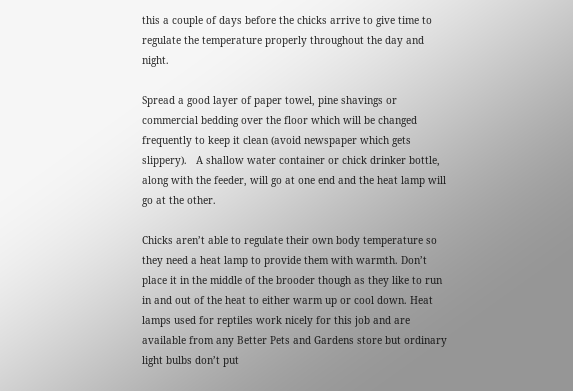this a couple of days before the chicks arrive to give time to regulate the temperature properly throughout the day and night.

Spread a good layer of paper towel, pine shavings or commercial bedding over the floor which will be changed frequently to keep it clean (avoid newspaper which gets slippery).   A shallow water container or chick drinker bottle, along with the feeder, will go at one end and the heat lamp will go at the other.

Chicks aren’t able to regulate their own body temperature so they need a heat lamp to provide them with warmth. Don’t place it in the middle of the brooder though as they like to run in and out of the heat to either warm up or cool down. Heat lamps used for reptiles work nicely for this job and are available from any Better Pets and Gardens store but ordinary light bulbs don’t put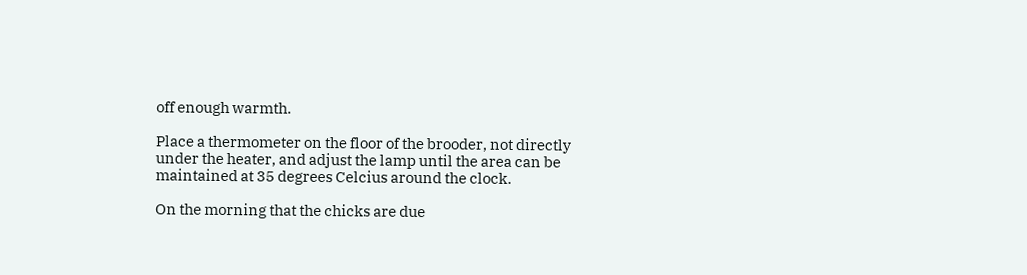off enough warmth.

Place a thermometer on the floor of the brooder, not directly under the heater, and adjust the lamp until the area can be maintained at 35 degrees Celcius around the clock.

On the morning that the chicks are due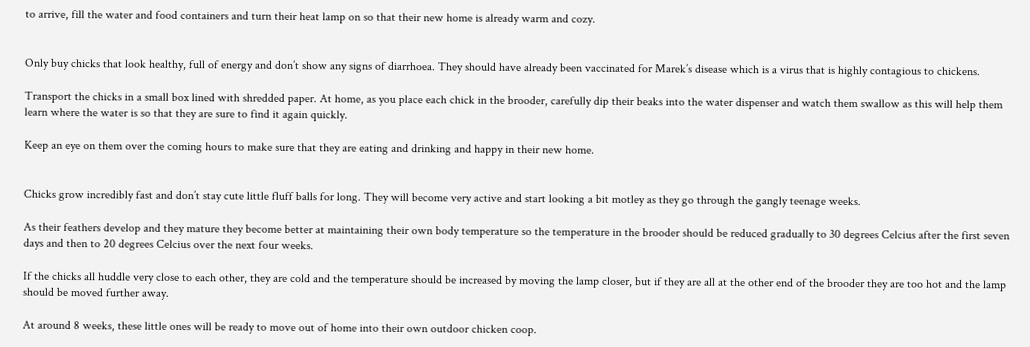to arrive, fill the water and food containers and turn their heat lamp on so that their new home is already warm and cozy.


Only buy chicks that look healthy, full of energy and don’t show any signs of diarrhoea. They should have already been vaccinated for Marek’s disease which is a virus that is highly contagious to chickens.

Transport the chicks in a small box lined with shredded paper. At home, as you place each chick in the brooder, carefully dip their beaks into the water dispenser and watch them swallow as this will help them learn where the water is so that they are sure to find it again quickly.

Keep an eye on them over the coming hours to make sure that they are eating and drinking and happy in their new home.


Chicks grow incredibly fast and don’t stay cute little fluff balls for long. They will become very active and start looking a bit motley as they go through the gangly teenage weeks.

As their feathers develop and they mature they become better at maintaining their own body temperature so the temperature in the brooder should be reduced gradually to 30 degrees Celcius after the first seven days and then to 20 degrees Celcius over the next four weeks.

If the chicks all huddle very close to each other, they are cold and the temperature should be increased by moving the lamp closer, but if they are all at the other end of the brooder they are too hot and the lamp should be moved further away.

At around 8 weeks, these little ones will be ready to move out of home into their own outdoor chicken coop.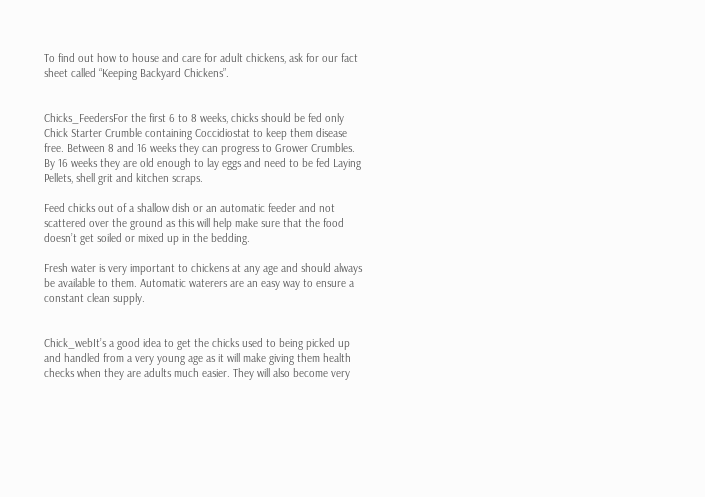To find out how to house and care for adult chickens, ask for our fact sheet called “Keeping Backyard Chickens”.


Chicks_FeedersFor the first 6 to 8 weeks, chicks should be fed only Chick Starter Crumble containing Coccidiostat to keep them disease free. Between 8 and 16 weeks they can progress to Grower Crumbles. By 16 weeks they are old enough to lay eggs and need to be fed Laying Pellets, shell grit and kitchen scraps.

Feed chicks out of a shallow dish or an automatic feeder and not scattered over the ground as this will help make sure that the food doesn’t get soiled or mixed up in the bedding.

Fresh water is very important to chickens at any age and should always be available to them. Automatic waterers are an easy way to ensure a constant clean supply.


Chick_webIt’s a good idea to get the chicks used to being picked up and handled from a very young age as it will make giving them health checks when they are adults much easier. They will also become very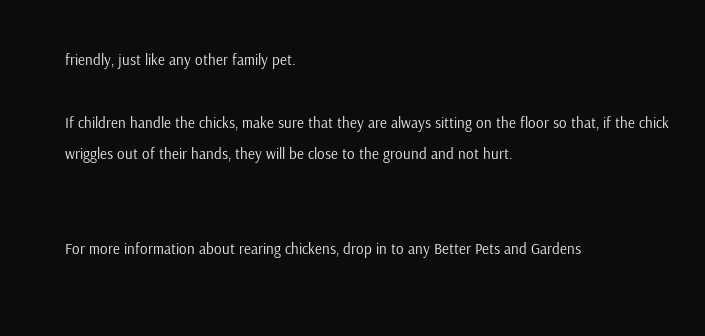friendly, just like any other family pet.

If children handle the chicks, make sure that they are always sitting on the floor so that, if the chick wriggles out of their hands, they will be close to the ground and not hurt.


For more information about rearing chickens, drop in to any Better Pets and Gardens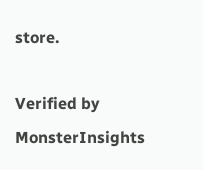store.

Verified by MonsterInsights